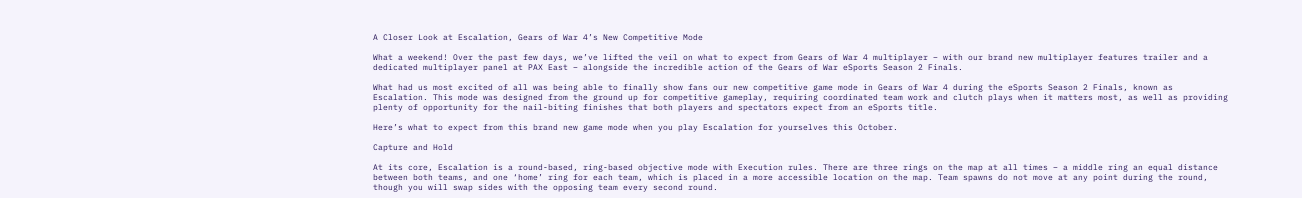A Closer Look at Escalation, Gears of War 4’s New Competitive Mode

What a weekend! Over the past few days, we’ve lifted the veil on what to expect from Gears of War 4 multiplayer – with our brand new multiplayer features trailer and a dedicated multiplayer panel at PAX East – alongside the incredible action of the Gears of War eSports Season 2 Finals.

What had us most excited of all was being able to finally show fans our new competitive game mode in Gears of War 4 during the eSports Season 2 Finals, known as Escalation. This mode was designed from the ground up for competitive gameplay, requiring coordinated team work and clutch plays when it matters most, as well as providing plenty of opportunity for the nail-biting finishes that both players and spectators expect from an eSports title.

Here’s what to expect from this brand new game mode when you play Escalation for yourselves this October.

Capture and Hold

At its core, Escalation is a round-based, ring-based objective mode with Execution rules. There are three rings on the map at all times – a middle ring an equal distance between both teams, and one ‘home’ ring for each team, which is placed in a more accessible location on the map. Team spawns do not move at any point during the round, though you will swap sides with the opposing team every second round.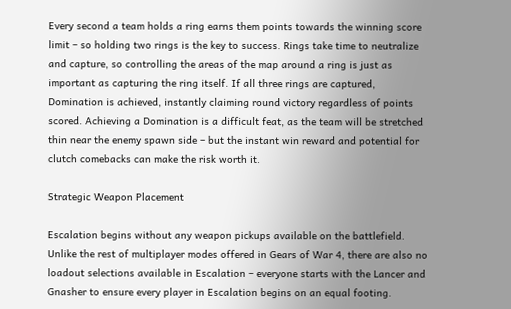Every second a team holds a ring earns them points towards the winning score limit – so holding two rings is the key to success. Rings take time to neutralize and capture, so controlling the areas of the map around a ring is just as important as capturing the ring itself. If all three rings are captured, Domination is achieved, instantly claiming round victory regardless of points scored. Achieving a Domination is a difficult feat, as the team will be stretched thin near the enemy spawn side – but the instant win reward and potential for clutch comebacks can make the risk worth it.

Strategic Weapon Placement

Escalation begins without any weapon pickups available on the battlefield. Unlike the rest of multiplayer modes offered in Gears of War 4, there are also no loadout selections available in Escalation – everyone starts with the Lancer and Gnasher to ensure every player in Escalation begins on an equal footing.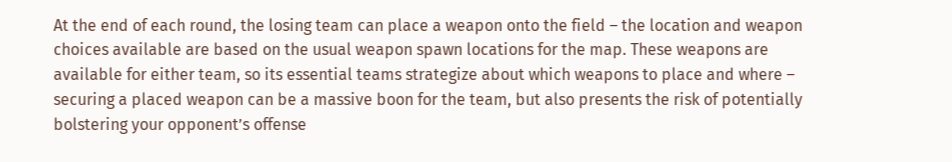At the end of each round, the losing team can place a weapon onto the field – the location and weapon choices available are based on the usual weapon spawn locations for the map. These weapons are available for either team, so its essential teams strategize about which weapons to place and where – securing a placed weapon can be a massive boon for the team, but also presents the risk of potentially bolstering your opponent’s offense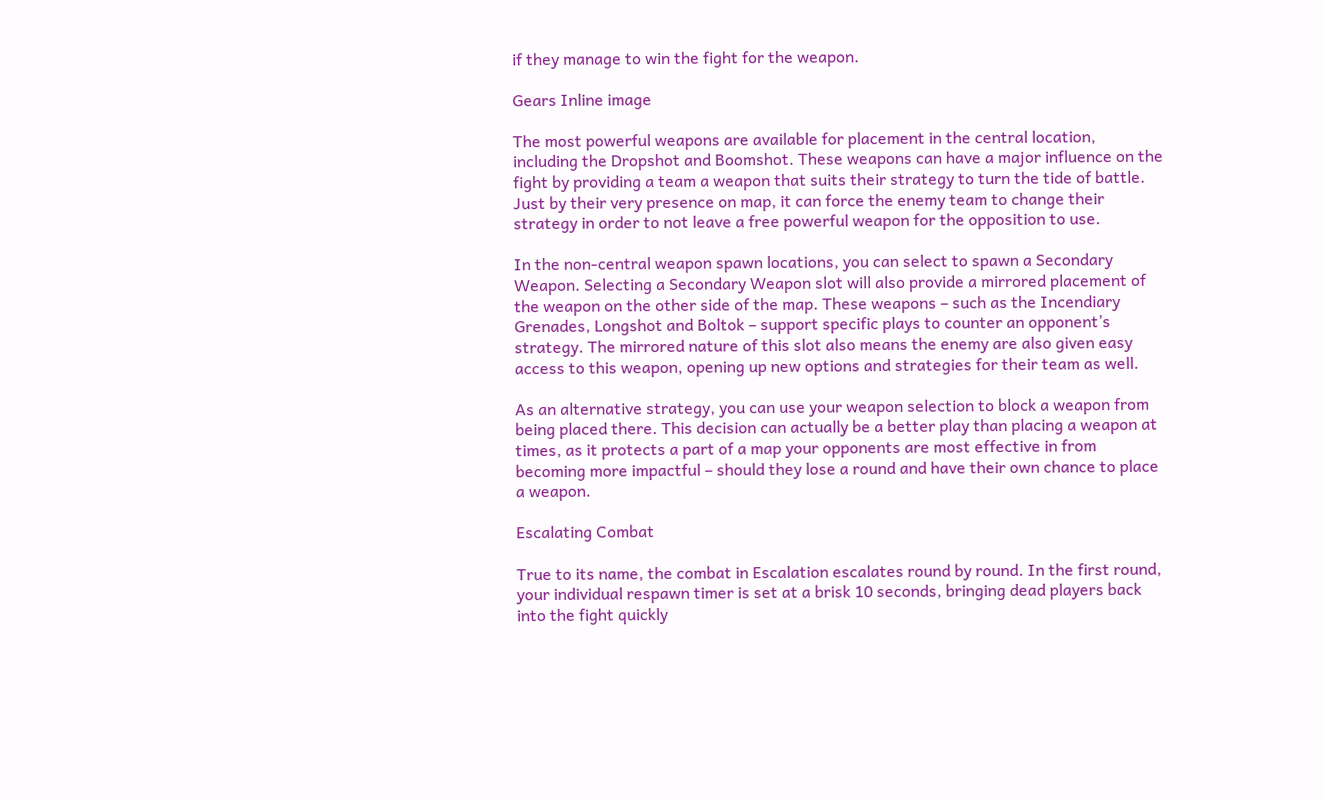if they manage to win the fight for the weapon.

Gears Inline image

The most powerful weapons are available for placement in the central location, including the Dropshot and Boomshot. These weapons can have a major influence on the fight by providing a team a weapon that suits their strategy to turn the tide of battle. Just by their very presence on map, it can force the enemy team to change their strategy in order to not leave a free powerful weapon for the opposition to use.

In the non-central weapon spawn locations, you can select to spawn a Secondary Weapon. Selecting a Secondary Weapon slot will also provide a mirrored placement of the weapon on the other side of the map. These weapons – such as the Incendiary Grenades, Longshot and Boltok – support specific plays to counter an opponent’s strategy. The mirrored nature of this slot also means the enemy are also given easy access to this weapon, opening up new options and strategies for their team as well.

As an alternative strategy, you can use your weapon selection to block a weapon from being placed there. This decision can actually be a better play than placing a weapon at times, as it protects a part of a map your opponents are most effective in from becoming more impactful – should they lose a round and have their own chance to place a weapon.

Escalating Combat

True to its name, the combat in Escalation escalates round by round. In the first round, your individual respawn timer is set at a brisk 10 seconds, bringing dead players back into the fight quickly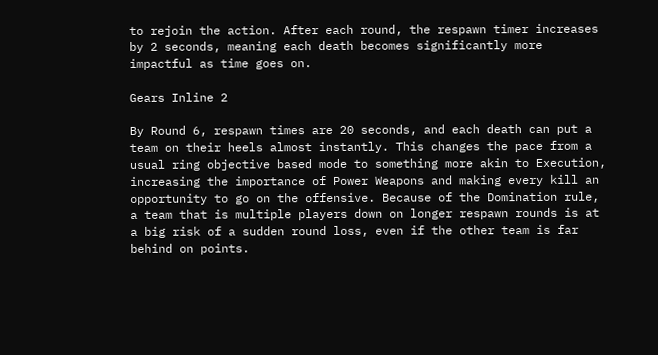to rejoin the action. After each round, the respawn timer increases by 2 seconds, meaning each death becomes significantly more impactful as time goes on.

Gears Inline 2

By Round 6, respawn times are 20 seconds, and each death can put a team on their heels almost instantly. This changes the pace from a usual ring objective based mode to something more akin to Execution, increasing the importance of Power Weapons and making every kill an opportunity to go on the offensive. Because of the Domination rule, a team that is multiple players down on longer respawn rounds is at a big risk of a sudden round loss, even if the other team is far behind on points.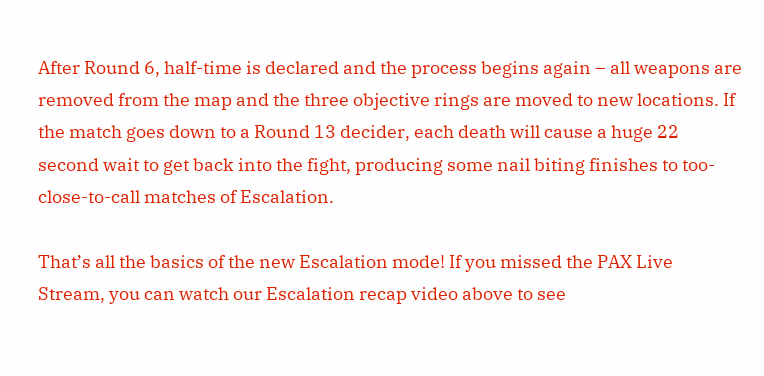After Round 6, half-time is declared and the process begins again – all weapons are removed from the map and the three objective rings are moved to new locations. If the match goes down to a Round 13 decider, each death will cause a huge 22 second wait to get back into the fight, producing some nail biting finishes to too-close-to-call matches of Escalation.

That’s all the basics of the new Escalation mode! If you missed the PAX Live Stream, you can watch our Escalation recap video above to see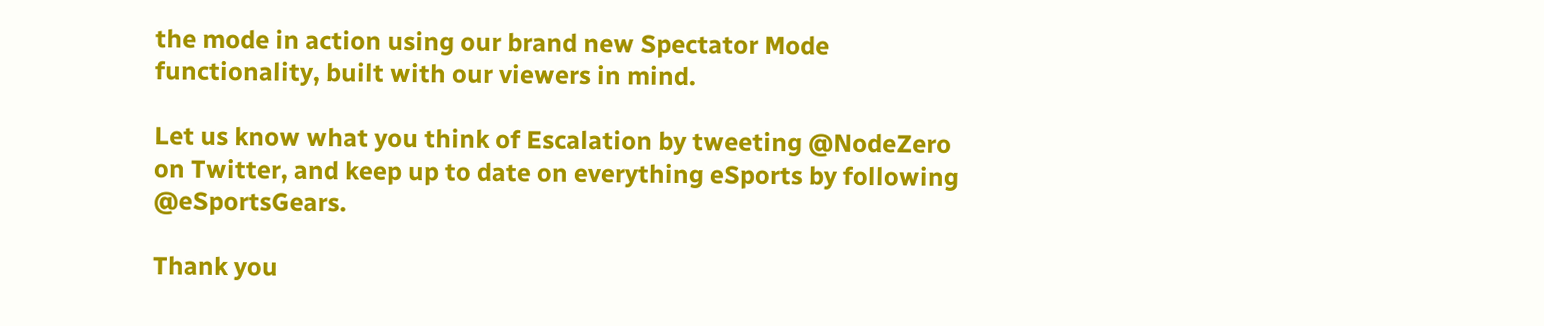the mode in action using our brand new Spectator Mode functionality, built with our viewers in mind.

Let us know what you think of Escalation by tweeting @NodeZero on Twitter, and keep up to date on everything eSports by following @eSportsGears.

Thank you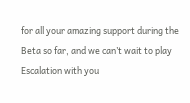for all your amazing support during the Beta so far, and we can’t wait to play Escalation with you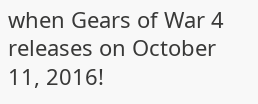when Gears of War 4 releases on October 11, 2016!